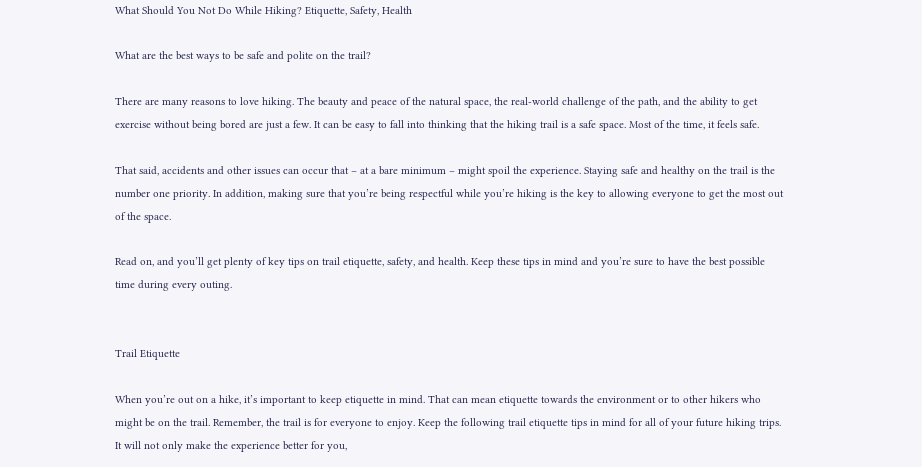What Should You Not Do While Hiking? Etiquette, Safety, Health

What are the best ways to be safe and polite on the trail?

There are many reasons to love hiking. The beauty and peace of the natural space, the real-world challenge of the path, and the ability to get exercise without being bored are just a few. It can be easy to fall into thinking that the hiking trail is a safe space. Most of the time, it feels safe.

That said, accidents and other issues can occur that – at a bare minimum – might spoil the experience. Staying safe and healthy on the trail is the number one priority. In addition, making sure that you’re being respectful while you’re hiking is the key to allowing everyone to get the most out of the space.

Read on, and you’ll get plenty of key tips on trail etiquette, safety, and health. Keep these tips in mind and you’re sure to have the best possible time during every outing.


Trail Etiquette

When you’re out on a hike, it’s important to keep etiquette in mind. That can mean etiquette towards the environment or to other hikers who might be on the trail. Remember, the trail is for everyone to enjoy. Keep the following trail etiquette tips in mind for all of your future hiking trips. It will not only make the experience better for you,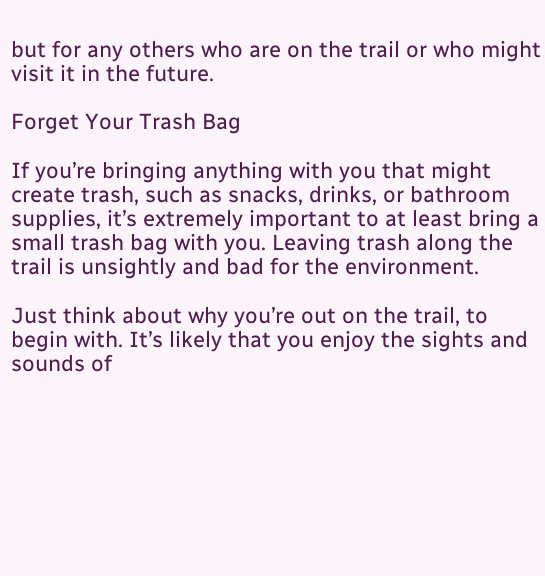but for any others who are on the trail or who might visit it in the future.

Forget Your Trash Bag

If you’re bringing anything with you that might create trash, such as snacks, drinks, or bathroom supplies, it’s extremely important to at least bring a small trash bag with you. Leaving trash along the trail is unsightly and bad for the environment.

Just think about why you’re out on the trail, to begin with. It’s likely that you enjoy the sights and sounds of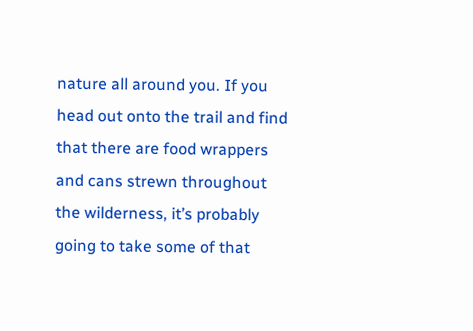nature all around you. If you head out onto the trail and find that there are food wrappers and cans strewn throughout the wilderness, it’s probably going to take some of that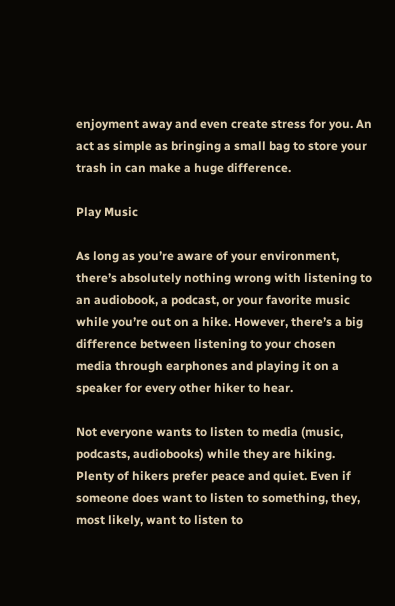enjoyment away and even create stress for you. An act as simple as bringing a small bag to store your trash in can make a huge difference.

Play Music

As long as you’re aware of your environment, there’s absolutely nothing wrong with listening to an audiobook, a podcast, or your favorite music while you’re out on a hike. However, there’s a big difference between listening to your chosen media through earphones and playing it on a speaker for every other hiker to hear.

Not everyone wants to listen to media (music, podcasts, audiobooks) while they are hiking. Plenty of hikers prefer peace and quiet. Even if someone does want to listen to something, they, most likely, want to listen to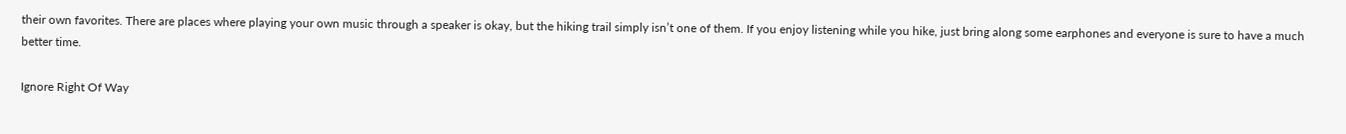their own favorites. There are places where playing your own music through a speaker is okay, but the hiking trail simply isn’t one of them. If you enjoy listening while you hike, just bring along some earphones and everyone is sure to have a much better time.

Ignore Right Of Way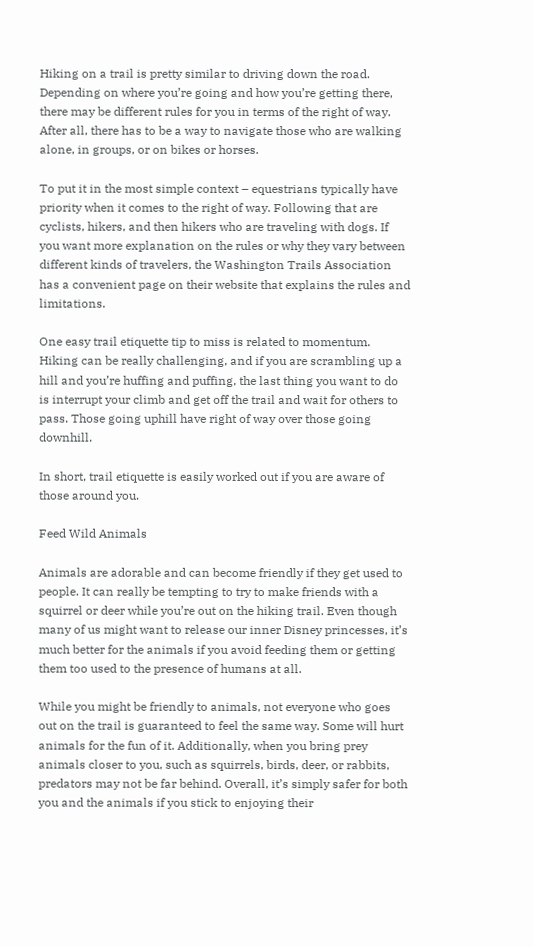Hiking on a trail is pretty similar to driving down the road. Depending on where you’re going and how you’re getting there, there may be different rules for you in terms of the right of way. After all, there has to be a way to navigate those who are walking alone, in groups, or on bikes or horses.

To put it in the most simple context – equestrians typically have priority when it comes to the right of way. Following that are cyclists, hikers, and then hikers who are traveling with dogs. If you want more explanation on the rules or why they vary between different kinds of travelers, the Washington Trails Association has a convenient page on their website that explains the rules and limitations.

One easy trail etiquette tip to miss is related to momentum. Hiking can be really challenging, and if you are scrambling up a hill and you’re huffing and puffing, the last thing you want to do is interrupt your climb and get off the trail and wait for others to pass. Those going uphill have right of way over those going downhill.

In short, trail etiquette is easily worked out if you are aware of those around you.

Feed Wild Animals

Animals are adorable and can become friendly if they get used to people. It can really be tempting to try to make friends with a squirrel or deer while you’re out on the hiking trail. Even though many of us might want to release our inner Disney princesses, it’s much better for the animals if you avoid feeding them or getting them too used to the presence of humans at all.

While you might be friendly to animals, not everyone who goes out on the trail is guaranteed to feel the same way. Some will hurt animals for the fun of it. Additionally, when you bring prey animals closer to you, such as squirrels, birds, deer, or rabbits, predators may not be far behind. Overall, it’s simply safer for both you and the animals if you stick to enjoying their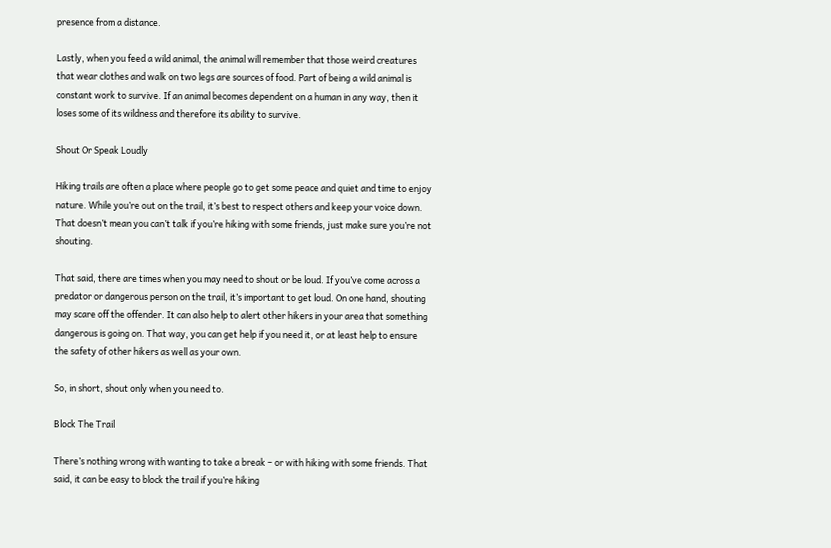presence from a distance.

Lastly, when you feed a wild animal, the animal will remember that those weird creatures that wear clothes and walk on two legs are sources of food. Part of being a wild animal is constant work to survive. If an animal becomes dependent on a human in any way, then it loses some of its wildness and therefore its ability to survive.

Shout Or Speak Loudly

Hiking trails are often a place where people go to get some peace and quiet and time to enjoy nature. While you’re out on the trail, it’s best to respect others and keep your voice down. That doesn’t mean you can’t talk if you’re hiking with some friends, just make sure you’re not shouting.

That said, there are times when you may need to shout or be loud. If you’ve come across a predator or dangerous person on the trail, it’s important to get loud. On one hand, shouting may scare off the offender. It can also help to alert other hikers in your area that something dangerous is going on. That way, you can get help if you need it, or at least help to ensure the safety of other hikers as well as your own.

So, in short, shout only when you need to.

Block The Trail

There’s nothing wrong with wanting to take a break – or with hiking with some friends. That said, it can be easy to block the trail if you’re hiking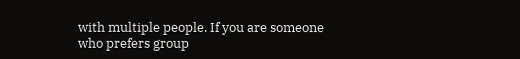with multiple people. If you are someone who prefers group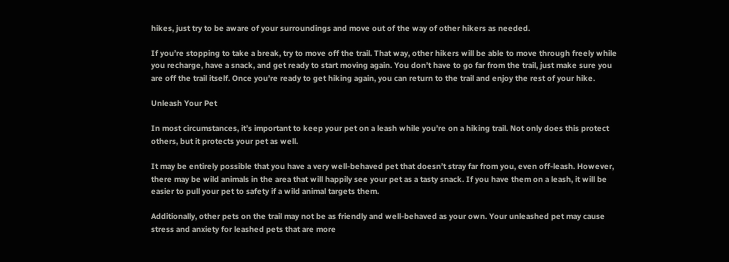hikes, just try to be aware of your surroundings and move out of the way of other hikers as needed.

If you’re stopping to take a break, try to move off the trail. That way, other hikers will be able to move through freely while you recharge, have a snack, and get ready to start moving again. You don’t have to go far from the trail, just make sure you are off the trail itself. Once you’re ready to get hiking again, you can return to the trail and enjoy the rest of your hike.

Unleash Your Pet

In most circumstances, it’s important to keep your pet on a leash while you’re on a hiking trail. Not only does this protect others, but it protects your pet as well.

It may be entirely possible that you have a very well-behaved pet that doesn’t stray far from you, even off-leash. However, there may be wild animals in the area that will happily see your pet as a tasty snack. If you have them on a leash, it will be easier to pull your pet to safety if a wild animal targets them.

Additionally, other pets on the trail may not be as friendly and well-behaved as your own. Your unleashed pet may cause stress and anxiety for leashed pets that are more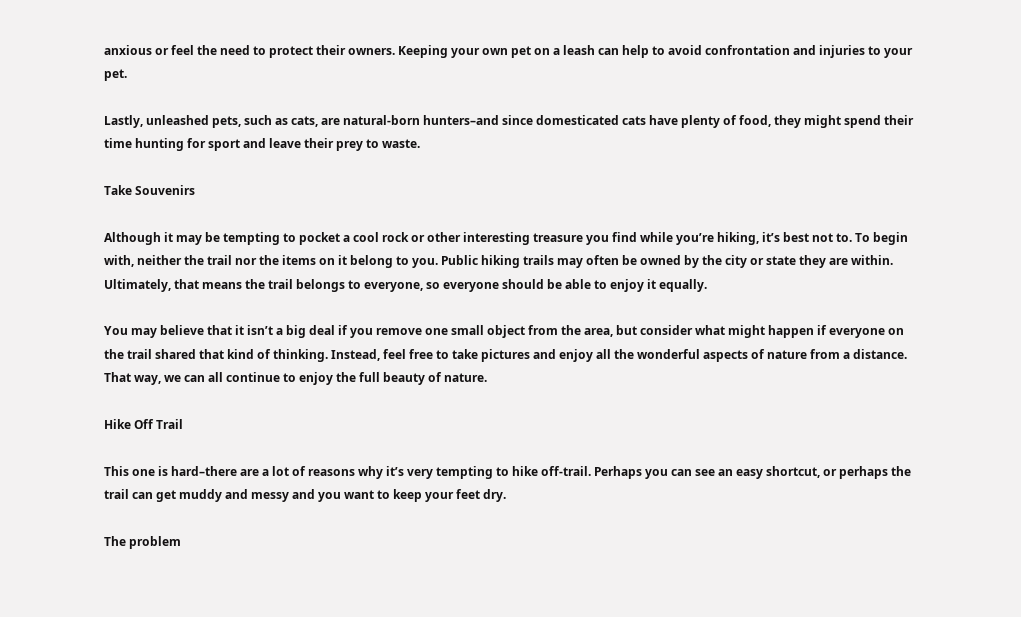anxious or feel the need to protect their owners. Keeping your own pet on a leash can help to avoid confrontation and injuries to your pet.

Lastly, unleashed pets, such as cats, are natural-born hunters–and since domesticated cats have plenty of food, they might spend their time hunting for sport and leave their prey to waste.

Take Souvenirs

Although it may be tempting to pocket a cool rock or other interesting treasure you find while you’re hiking, it’s best not to. To begin with, neither the trail nor the items on it belong to you. Public hiking trails may often be owned by the city or state they are within. Ultimately, that means the trail belongs to everyone, so everyone should be able to enjoy it equally.

You may believe that it isn’t a big deal if you remove one small object from the area, but consider what might happen if everyone on the trail shared that kind of thinking. Instead, feel free to take pictures and enjoy all the wonderful aspects of nature from a distance. That way, we can all continue to enjoy the full beauty of nature.

Hike Off Trail

This one is hard–there are a lot of reasons why it’s very tempting to hike off-trail. Perhaps you can see an easy shortcut, or perhaps the trail can get muddy and messy and you want to keep your feet dry.

The problem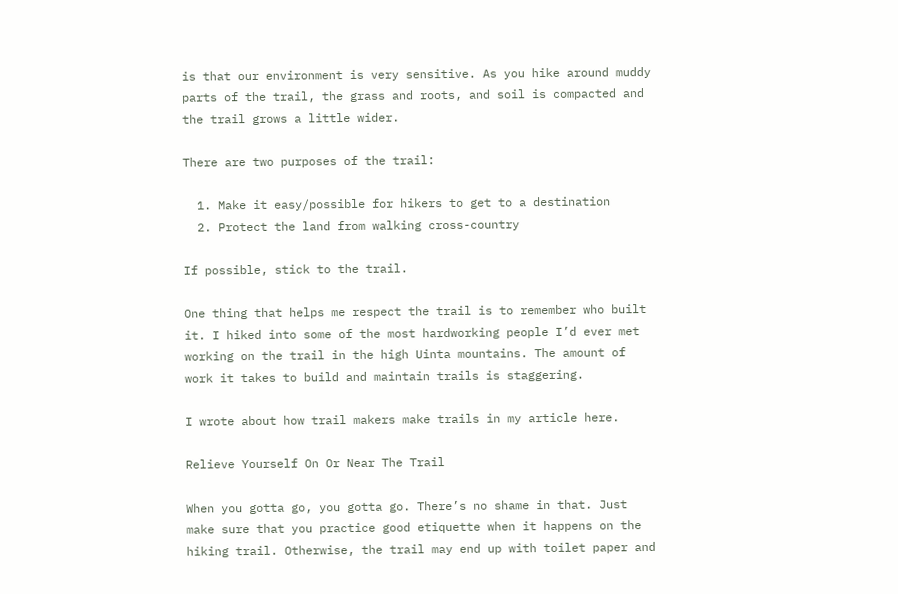is that our environment is very sensitive. As you hike around muddy parts of the trail, the grass and roots, and soil is compacted and the trail grows a little wider.

There are two purposes of the trail:

  1. Make it easy/possible for hikers to get to a destination
  2. Protect the land from walking cross-country

If possible, stick to the trail.

One thing that helps me respect the trail is to remember who built it. I hiked into some of the most hardworking people I’d ever met working on the trail in the high Uinta mountains. The amount of work it takes to build and maintain trails is staggering.

I wrote about how trail makers make trails in my article here.

Relieve Yourself On Or Near The Trail

When you gotta go, you gotta go. There’s no shame in that. Just make sure that you practice good etiquette when it happens on the hiking trail. Otherwise, the trail may end up with toilet paper and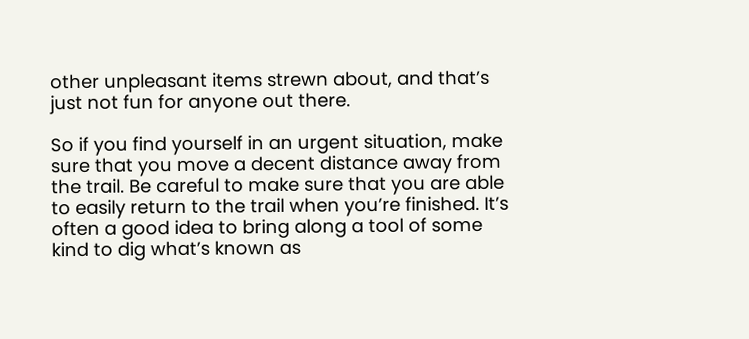other unpleasant items strewn about, and that’s just not fun for anyone out there.

So if you find yourself in an urgent situation, make sure that you move a decent distance away from the trail. Be careful to make sure that you are able to easily return to the trail when you’re finished. It’s often a good idea to bring along a tool of some kind to dig what’s known as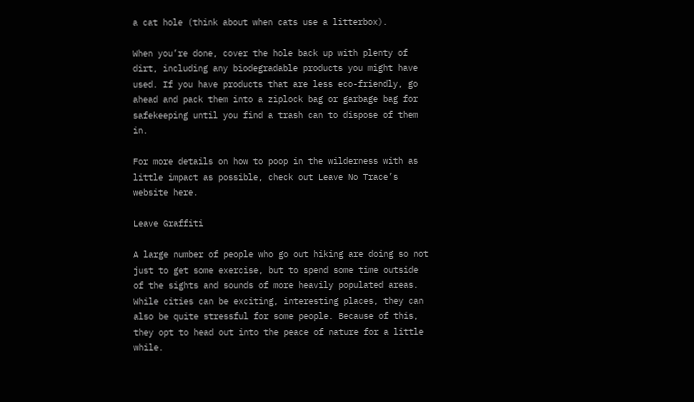a cat hole (think about when cats use a litterbox).

When you’re done, cover the hole back up with plenty of dirt, including any biodegradable products you might have used. If you have products that are less eco-friendly, go ahead and pack them into a ziplock bag or garbage bag for safekeeping until you find a trash can to dispose of them in.

For more details on how to poop in the wilderness with as little impact as possible, check out Leave No Trace’s website here.

Leave Graffiti

A large number of people who go out hiking are doing so not just to get some exercise, but to spend some time outside of the sights and sounds of more heavily populated areas. While cities can be exciting, interesting places, they can also be quite stressful for some people. Because of this, they opt to head out into the peace of nature for a little while.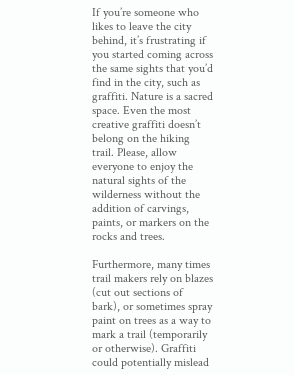If you’re someone who likes to leave the city behind, it’s frustrating if you started coming across the same sights that you’d find in the city, such as graffiti. Nature is a sacred space. Even the most creative graffiti doesn’t belong on the hiking trail. Please, allow everyone to enjoy the natural sights of the wilderness without the addition of carvings, paints, or markers on the rocks and trees.

Furthermore, many times trail makers rely on blazes (cut out sections of bark), or sometimes spray paint on trees as a way to mark a trail (temporarily or otherwise). Graffiti could potentially mislead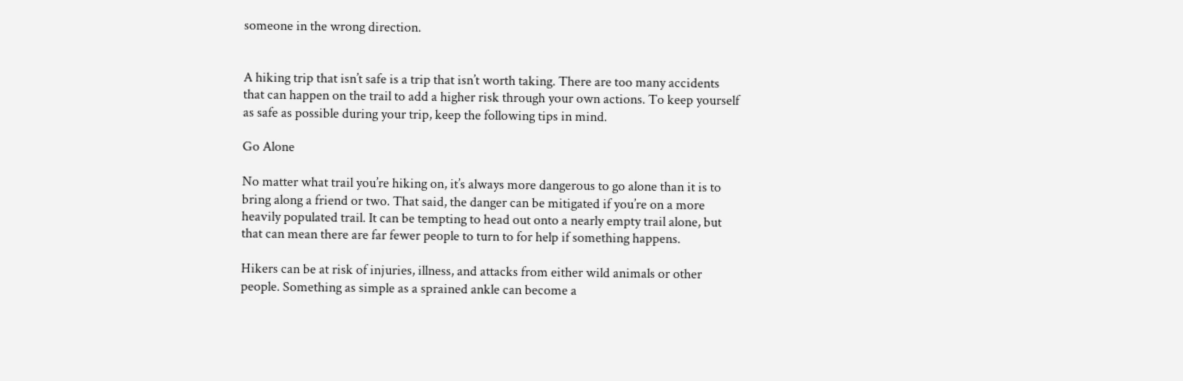someone in the wrong direction.


A hiking trip that isn’t safe is a trip that isn’t worth taking. There are too many accidents that can happen on the trail to add a higher risk through your own actions. To keep yourself as safe as possible during your trip, keep the following tips in mind.

Go Alone

No matter what trail you’re hiking on, it’s always more dangerous to go alone than it is to bring along a friend or two. That said, the danger can be mitigated if you’re on a more heavily populated trail. It can be tempting to head out onto a nearly empty trail alone, but that can mean there are far fewer people to turn to for help if something happens.

Hikers can be at risk of injuries, illness, and attacks from either wild animals or other people. Something as simple as a sprained ankle can become a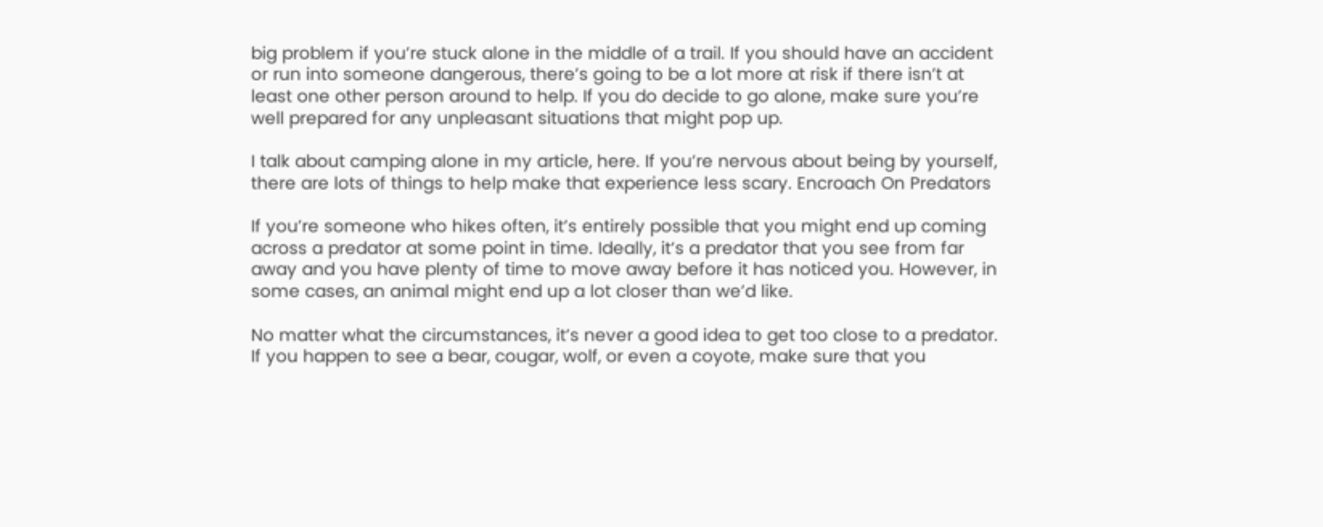big problem if you’re stuck alone in the middle of a trail. If you should have an accident or run into someone dangerous, there’s going to be a lot more at risk if there isn’t at least one other person around to help. If you do decide to go alone, make sure you’re well prepared for any unpleasant situations that might pop up.

I talk about camping alone in my article, here. If you’re nervous about being by yourself, there are lots of things to help make that experience less scary. Encroach On Predators

If you’re someone who hikes often, it’s entirely possible that you might end up coming across a predator at some point in time. Ideally, it’s a predator that you see from far away and you have plenty of time to move away before it has noticed you. However, in some cases, an animal might end up a lot closer than we’d like.

No matter what the circumstances, it’s never a good idea to get too close to a predator. If you happen to see a bear, cougar, wolf, or even a coyote, make sure that you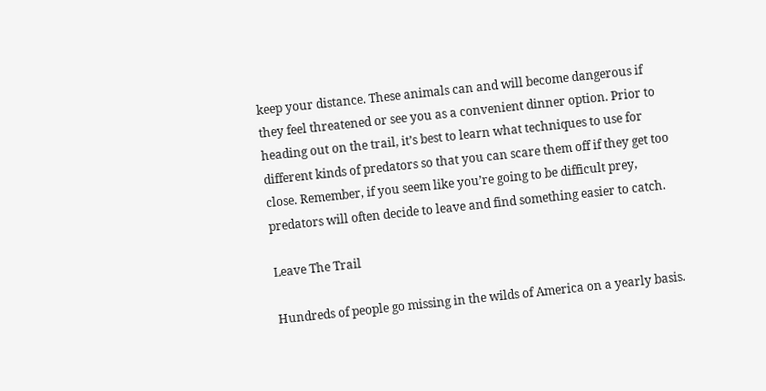keep your distance. These animals can and will become dangerous if they feel threatened or see you as a convenient dinner option. Prior to heading out on the trail, it’s best to learn what techniques to use for different kinds of predators so that you can scare them off if they get too close. Remember, if you seem like you’re going to be difficult prey, predators will often decide to leave and find something easier to catch.

Leave The Trail

Hundreds of people go missing in the wilds of America on a yearly basis.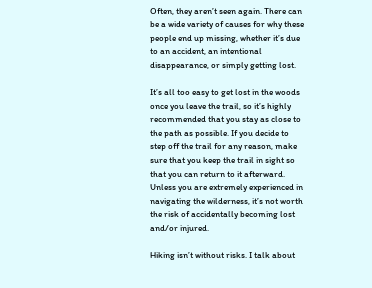Often, they aren’t seen again. There can be a wide variety of causes for why these people end up missing, whether it’s due to an accident, an intentional disappearance, or simply getting lost.

It’s all too easy to get lost in the woods once you leave the trail, so it’s highly recommended that you stay as close to the path as possible. If you decide to step off the trail for any reason, make sure that you keep the trail in sight so that you can return to it afterward. Unless you are extremely experienced in navigating the wilderness, it’s not worth the risk of accidentally becoming lost and/or injured.

Hiking isn’t without risks. I talk about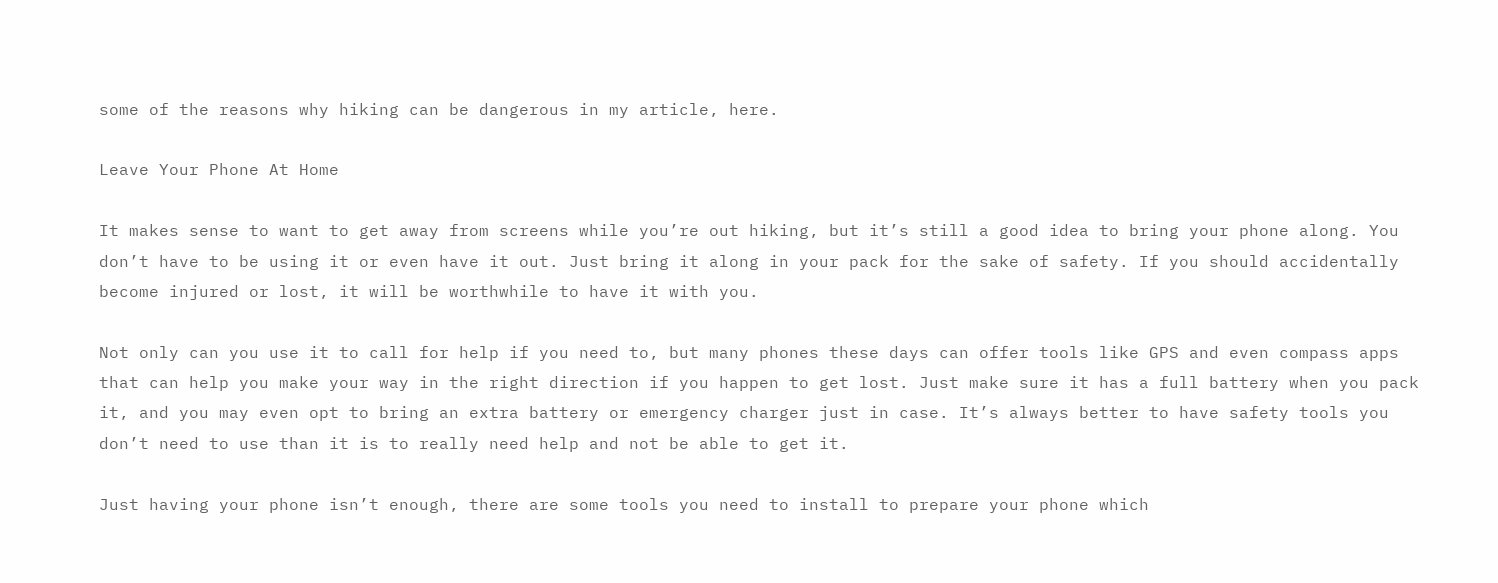some of the reasons why hiking can be dangerous in my article, here.

Leave Your Phone At Home

It makes sense to want to get away from screens while you’re out hiking, but it’s still a good idea to bring your phone along. You don’t have to be using it or even have it out. Just bring it along in your pack for the sake of safety. If you should accidentally become injured or lost, it will be worthwhile to have it with you.

Not only can you use it to call for help if you need to, but many phones these days can offer tools like GPS and even compass apps that can help you make your way in the right direction if you happen to get lost. Just make sure it has a full battery when you pack it, and you may even opt to bring an extra battery or emergency charger just in case. It’s always better to have safety tools you don’t need to use than it is to really need help and not be able to get it.

Just having your phone isn’t enough, there are some tools you need to install to prepare your phone which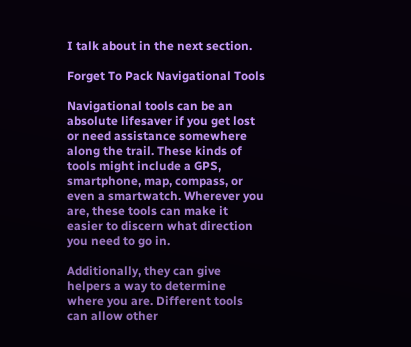I talk about in the next section.

Forget To Pack Navigational Tools

Navigational tools can be an absolute lifesaver if you get lost or need assistance somewhere along the trail. These kinds of tools might include a GPS, smartphone, map, compass, or even a smartwatch. Wherever you are, these tools can make it easier to discern what direction you need to go in.

Additionally, they can give helpers a way to determine where you are. Different tools can allow other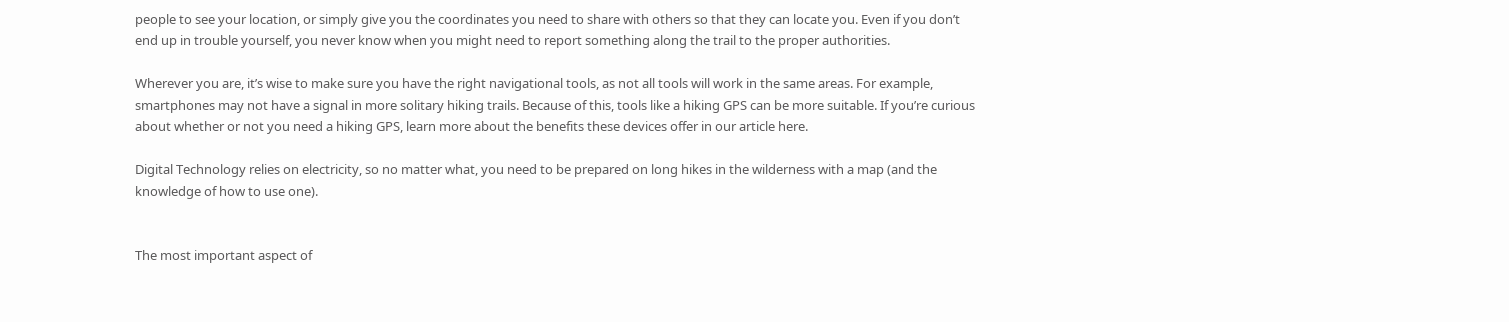people to see your location, or simply give you the coordinates you need to share with others so that they can locate you. Even if you don’t end up in trouble yourself, you never know when you might need to report something along the trail to the proper authorities.

Wherever you are, it’s wise to make sure you have the right navigational tools, as not all tools will work in the same areas. For example, smartphones may not have a signal in more solitary hiking trails. Because of this, tools like a hiking GPS can be more suitable. If you’re curious about whether or not you need a hiking GPS, learn more about the benefits these devices offer in our article here.

Digital Technology relies on electricity, so no matter what, you need to be prepared on long hikes in the wilderness with a map (and the knowledge of how to use one).


The most important aspect of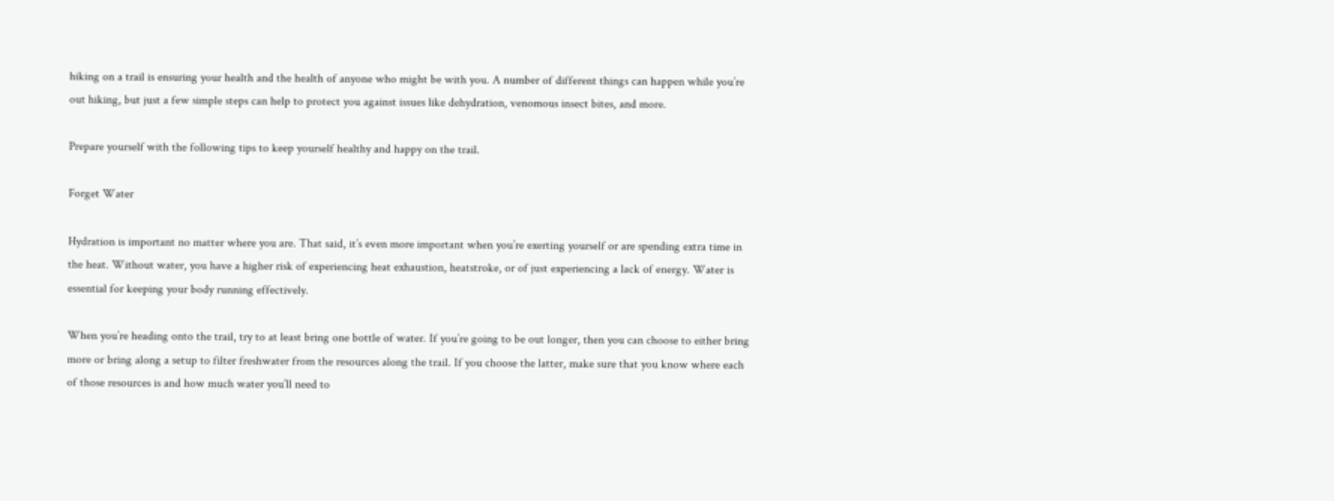hiking on a trail is ensuring your health and the health of anyone who might be with you. A number of different things can happen while you’re out hiking, but just a few simple steps can help to protect you against issues like dehydration, venomous insect bites, and more.

Prepare yourself with the following tips to keep yourself healthy and happy on the trail.

Forget Water

Hydration is important no matter where you are. That said, it’s even more important when you’re exerting yourself or are spending extra time in the heat. Without water, you have a higher risk of experiencing heat exhaustion, heatstroke, or of just experiencing a lack of energy. Water is essential for keeping your body running effectively.

When you’re heading onto the trail, try to at least bring one bottle of water. If you’re going to be out longer, then you can choose to either bring more or bring along a setup to filter freshwater from the resources along the trail. If you choose the latter, make sure that you know where each of those resources is and how much water you’ll need to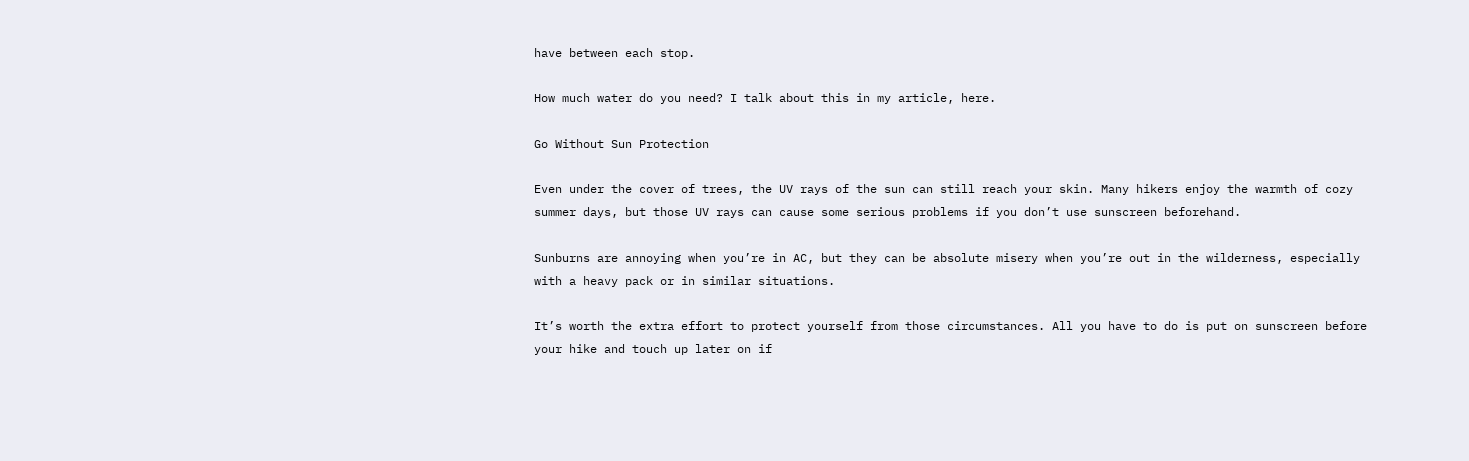have between each stop.

How much water do you need? I talk about this in my article, here.

Go Without Sun Protection

Even under the cover of trees, the UV rays of the sun can still reach your skin. Many hikers enjoy the warmth of cozy summer days, but those UV rays can cause some serious problems if you don’t use sunscreen beforehand.

Sunburns are annoying when you’re in AC, but they can be absolute misery when you’re out in the wilderness, especially with a heavy pack or in similar situations.

It’s worth the extra effort to protect yourself from those circumstances. All you have to do is put on sunscreen before your hike and touch up later on if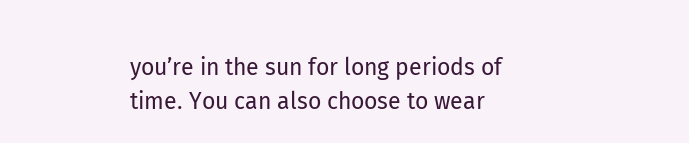you’re in the sun for long periods of time. You can also choose to wear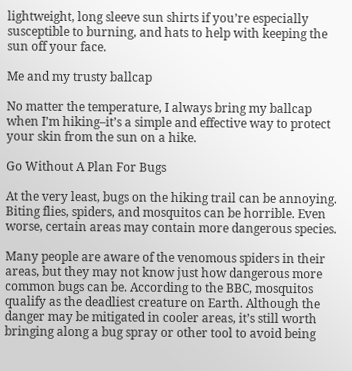lightweight, long sleeve sun shirts if you’re especially susceptible to burning, and hats to help with keeping the sun off your face.

Me and my trusty ballcap

No matter the temperature, I always bring my ballcap when I’m hiking–it’s a simple and effective way to protect your skin from the sun on a hike.

Go Without A Plan For Bugs

At the very least, bugs on the hiking trail can be annoying. Biting flies, spiders, and mosquitos can be horrible. Even worse, certain areas may contain more dangerous species.

Many people are aware of the venomous spiders in their areas, but they may not know just how dangerous more common bugs can be. According to the BBC, mosquitos qualify as the deadliest creature on Earth. Although the danger may be mitigated in cooler areas, it’s still worth bringing along a bug spray or other tool to avoid being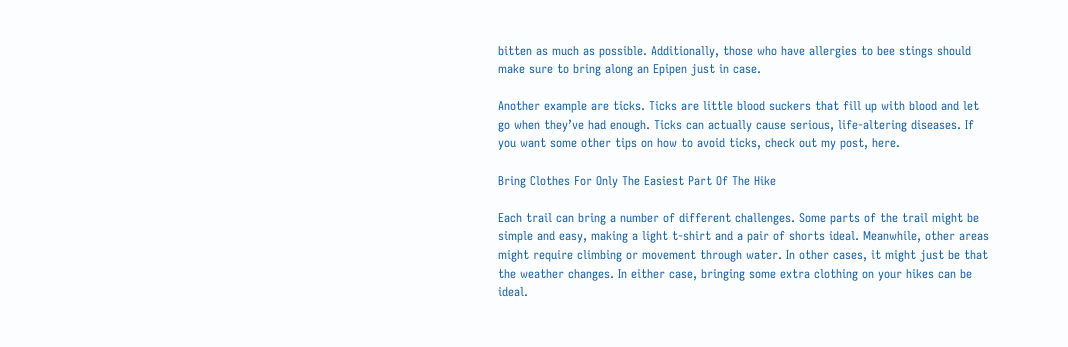bitten as much as possible. Additionally, those who have allergies to bee stings should make sure to bring along an Epipen just in case.

Another example are ticks. Ticks are little blood suckers that fill up with blood and let go when they’ve had enough. Ticks can actually cause serious, life-altering diseases. If you want some other tips on how to avoid ticks, check out my post, here.

Bring Clothes For Only The Easiest Part Of The Hike

Each trail can bring a number of different challenges. Some parts of the trail might be simple and easy, making a light t-shirt and a pair of shorts ideal. Meanwhile, other areas might require climbing or movement through water. In other cases, it might just be that the weather changes. In either case, bringing some extra clothing on your hikes can be ideal.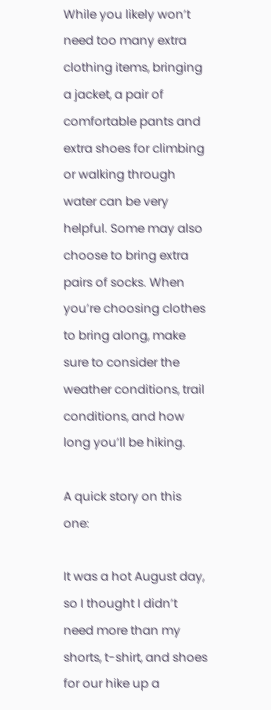While you likely won’t need too many extra clothing items, bringing a jacket, a pair of comfortable pants and extra shoes for climbing or walking through water can be very helpful. Some may also choose to bring extra pairs of socks. When you’re choosing clothes to bring along, make sure to consider the weather conditions, trail conditions, and how long you’ll be hiking.

A quick story on this one:

It was a hot August day, so I thought I didn’t need more than my shorts, t-shirt, and shoes for our hike up a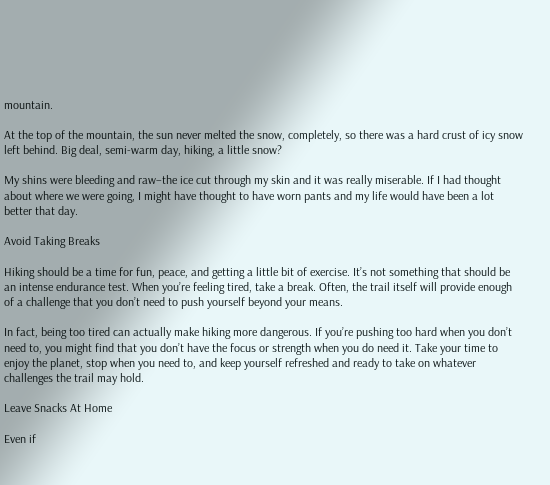mountain.

At the top of the mountain, the sun never melted the snow, completely, so there was a hard crust of icy snow left behind. Big deal, semi-warm day, hiking, a little snow?

My shins were bleeding and raw–the ice cut through my skin and it was really miserable. If I had thought about where we were going, I might have thought to have worn pants and my life would have been a lot better that day.

Avoid Taking Breaks

Hiking should be a time for fun, peace, and getting a little bit of exercise. It’s not something that should be an intense endurance test. When you’re feeling tired, take a break. Often, the trail itself will provide enough of a challenge that you don’t need to push yourself beyond your means.

In fact, being too tired can actually make hiking more dangerous. If you’re pushing too hard when you don’t need to, you might find that you don’t have the focus or strength when you do need it. Take your time to enjoy the planet, stop when you need to, and keep yourself refreshed and ready to take on whatever challenges the trail may hold.

Leave Snacks At Home

Even if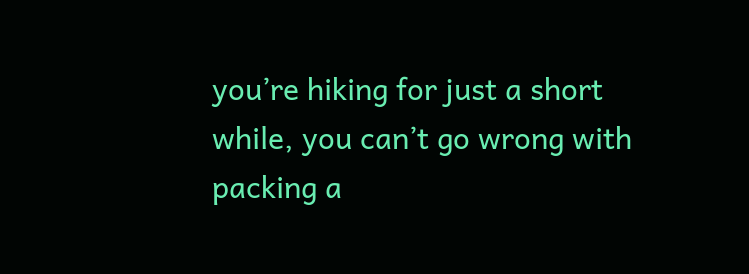you’re hiking for just a short while, you can’t go wrong with packing a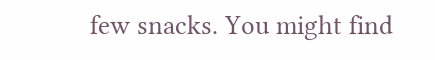few snacks. You might find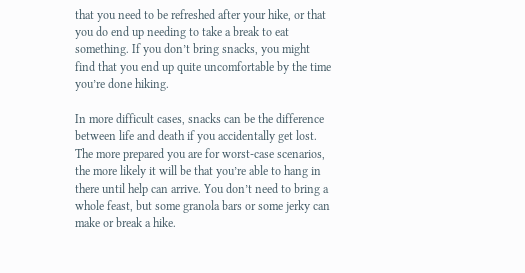that you need to be refreshed after your hike, or that you do end up needing to take a break to eat something. If you don’t bring snacks, you might find that you end up quite uncomfortable by the time you’re done hiking.

In more difficult cases, snacks can be the difference between life and death if you accidentally get lost. The more prepared you are for worst-case scenarios, the more likely it will be that you’re able to hang in there until help can arrive. You don’t need to bring a whole feast, but some granola bars or some jerky can make or break a hike.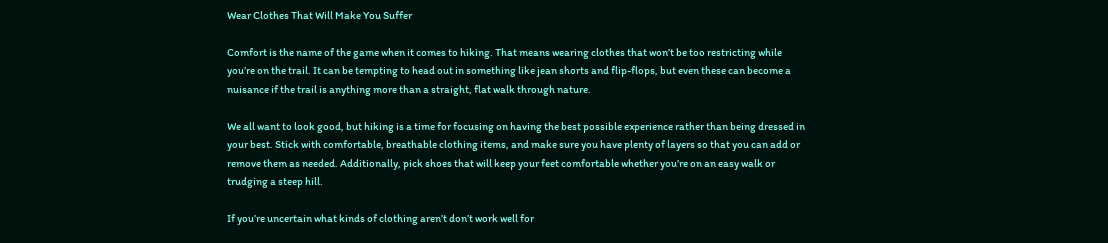Wear Clothes That Will Make You Suffer

Comfort is the name of the game when it comes to hiking. That means wearing clothes that won’t be too restricting while you’re on the trail. It can be tempting to head out in something like jean shorts and flip-flops, but even these can become a nuisance if the trail is anything more than a straight, flat walk through nature.

We all want to look good, but hiking is a time for focusing on having the best possible experience rather than being dressed in your best. Stick with comfortable, breathable clothing items, and make sure you have plenty of layers so that you can add or remove them as needed. Additionally, pick shoes that will keep your feet comfortable whether you’re on an easy walk or trudging a steep hill.

If you’re uncertain what kinds of clothing aren’t don’t work well for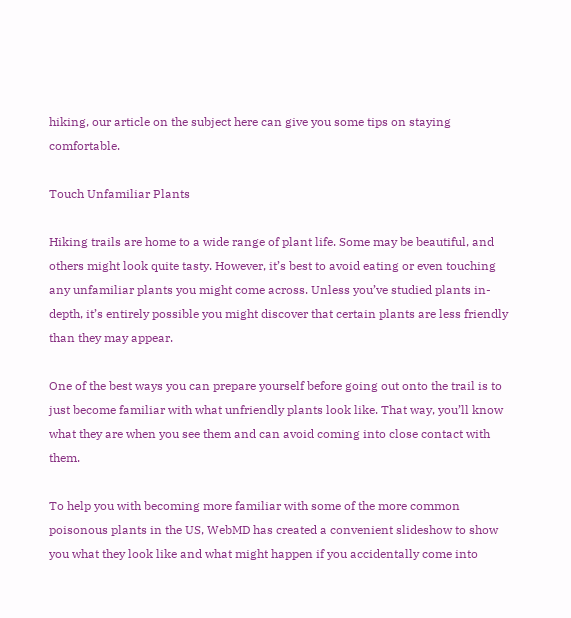hiking, our article on the subject here can give you some tips on staying comfortable.

Touch Unfamiliar Plants

Hiking trails are home to a wide range of plant life. Some may be beautiful, and others might look quite tasty. However, it’s best to avoid eating or even touching any unfamiliar plants you might come across. Unless you’ve studied plants in-depth, it’s entirely possible you might discover that certain plants are less friendly than they may appear.

One of the best ways you can prepare yourself before going out onto the trail is to just become familiar with what unfriendly plants look like. That way, you’ll know what they are when you see them and can avoid coming into close contact with them.

To help you with becoming more familiar with some of the more common poisonous plants in the US, WebMD has created a convenient slideshow to show you what they look like and what might happen if you accidentally come into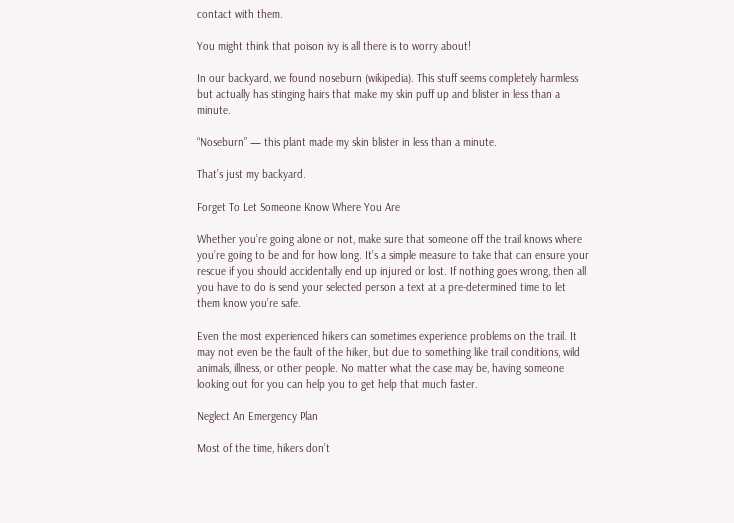contact with them.

You might think that poison ivy is all there is to worry about!

In our backyard, we found noseburn (wikipedia). This stuff seems completely harmless but actually has stinging hairs that make my skin puff up and blister in less than a minute.

“Noseburn” — this plant made my skin blister in less than a minute.

That’s just my backyard.

Forget To Let Someone Know Where You Are

Whether you’re going alone or not, make sure that someone off the trail knows where you’re going to be and for how long. It’s a simple measure to take that can ensure your rescue if you should accidentally end up injured or lost. If nothing goes wrong, then all you have to do is send your selected person a text at a pre-determined time to let them know you’re safe.

Even the most experienced hikers can sometimes experience problems on the trail. It may not even be the fault of the hiker, but due to something like trail conditions, wild animals, illness, or other people. No matter what the case may be, having someone looking out for you can help you to get help that much faster.

Neglect An Emergency Plan

Most of the time, hikers don’t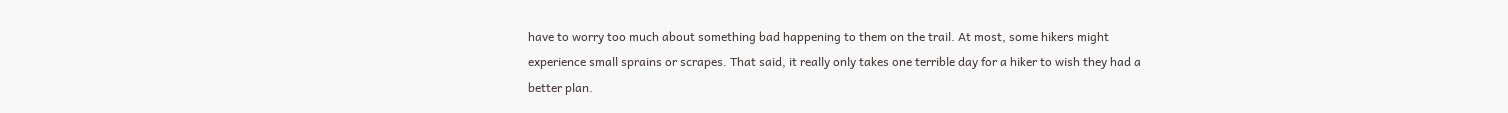have to worry too much about something bad happening to them on the trail. At most, some hikers might experience small sprains or scrapes. That said, it really only takes one terrible day for a hiker to wish they had a better plan.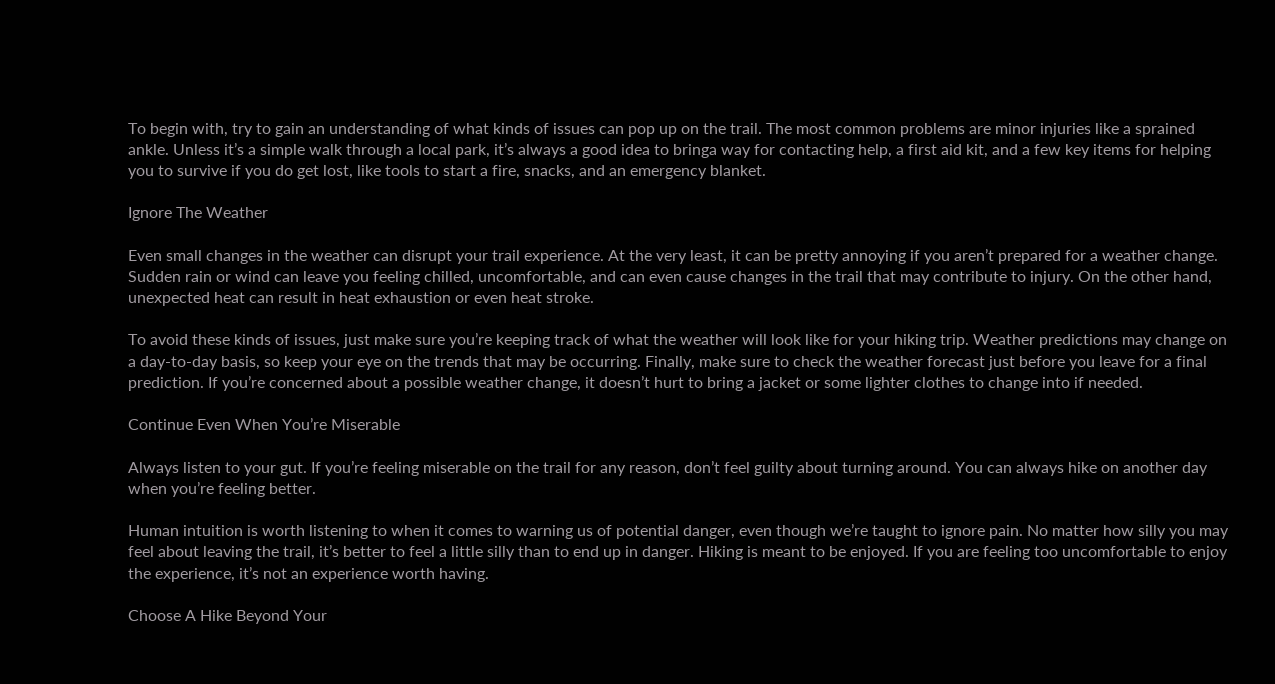To begin with, try to gain an understanding of what kinds of issues can pop up on the trail. The most common problems are minor injuries like a sprained ankle. Unless it’s a simple walk through a local park, it’s always a good idea to bringa way for contacting help, a first aid kit, and a few key items for helping you to survive if you do get lost, like tools to start a fire, snacks, and an emergency blanket.

Ignore The Weather

Even small changes in the weather can disrupt your trail experience. At the very least, it can be pretty annoying if you aren’t prepared for a weather change. Sudden rain or wind can leave you feeling chilled, uncomfortable, and can even cause changes in the trail that may contribute to injury. On the other hand, unexpected heat can result in heat exhaustion or even heat stroke.

To avoid these kinds of issues, just make sure you’re keeping track of what the weather will look like for your hiking trip. Weather predictions may change on a day-to-day basis, so keep your eye on the trends that may be occurring. Finally, make sure to check the weather forecast just before you leave for a final prediction. If you’re concerned about a possible weather change, it doesn’t hurt to bring a jacket or some lighter clothes to change into if needed.

Continue Even When You’re Miserable

Always listen to your gut. If you’re feeling miserable on the trail for any reason, don’t feel guilty about turning around. You can always hike on another day when you’re feeling better.

Human intuition is worth listening to when it comes to warning us of potential danger, even though we’re taught to ignore pain. No matter how silly you may feel about leaving the trail, it’s better to feel a little silly than to end up in danger. Hiking is meant to be enjoyed. If you are feeling too uncomfortable to enjoy the experience, it’s not an experience worth having.

Choose A Hike Beyond Your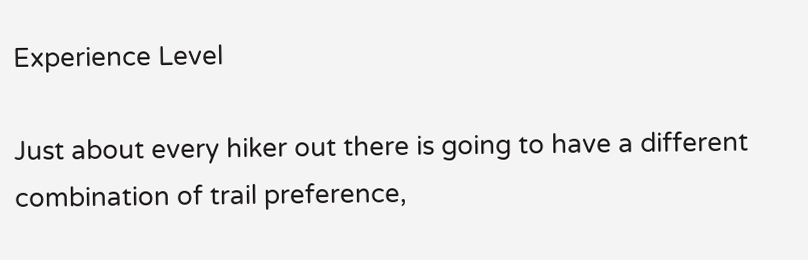Experience Level

Just about every hiker out there is going to have a different combination of trail preference,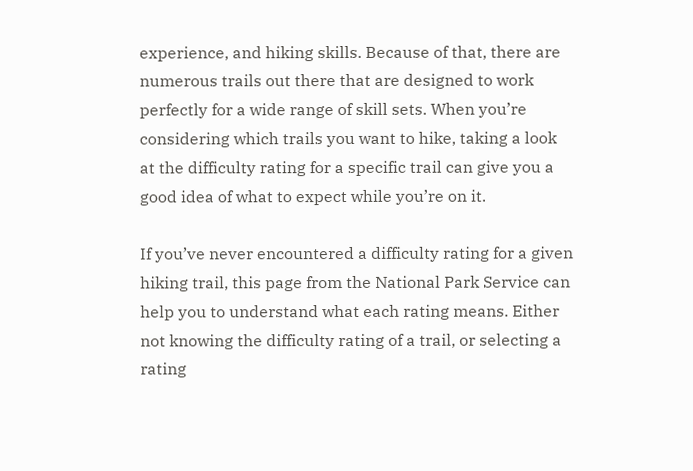experience, and hiking skills. Because of that, there are numerous trails out there that are designed to work perfectly for a wide range of skill sets. When you’re considering which trails you want to hike, taking a look at the difficulty rating for a specific trail can give you a good idea of what to expect while you’re on it.

If you’ve never encountered a difficulty rating for a given hiking trail, this page from the National Park Service can help you to understand what each rating means. Either not knowing the difficulty rating of a trail, or selecting a rating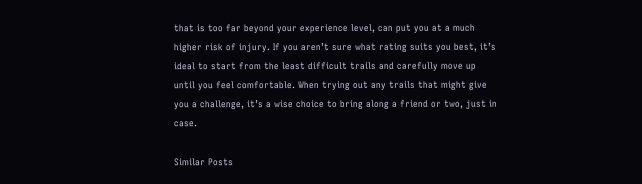that is too far beyond your experience level, can put you at a much higher risk of injury. If you aren’t sure what rating suits you best, it’s ideal to start from the least difficult trails and carefully move up until you feel comfortable. When trying out any trails that might give you a challenge, it’s a wise choice to bring along a friend or two, just in case.

Similar Posts